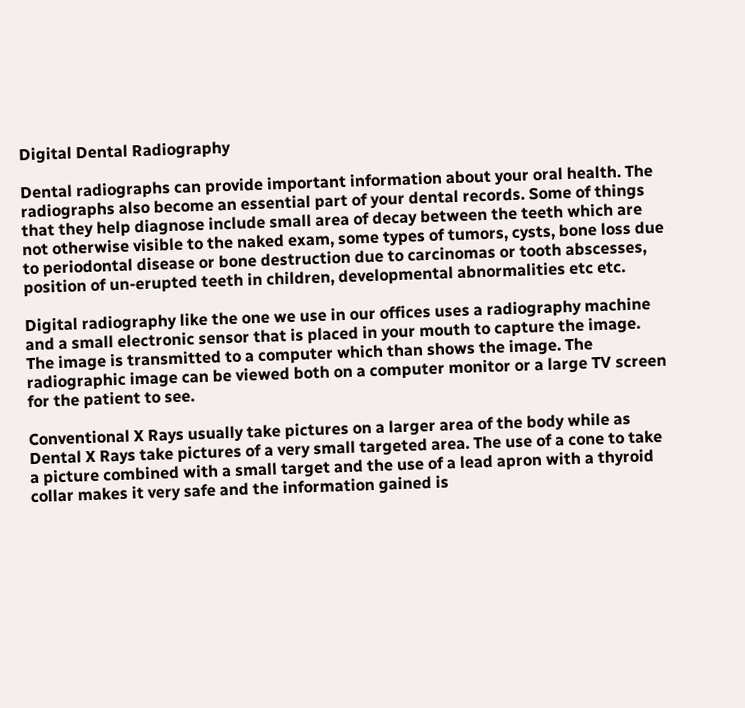Digital Dental Radiography

Dental radiographs can provide important information about your oral health. The
radiographs also become an essential part of your dental records. Some of things that they help diagnose include small area of decay between the teeth which are not otherwise visible to the naked exam, some types of tumors, cysts, bone loss due to periodontal disease or bone destruction due to carcinomas or tooth abscesses, position of un-erupted teeth in children, developmental abnormalities etc etc.

Digital radiography like the one we use in our offices uses a radiography machine and a small electronic sensor that is placed in your mouth to capture the image. The image is transmitted to a computer which than shows the image. The radiographic image can be viewed both on a computer monitor or a large TV screen for the patient to see.

Conventional X Rays usually take pictures on a larger area of the body while as Dental X Rays take pictures of a very small targeted area. The use of a cone to take a picture combined with a small target and the use of a lead apron with a thyroid collar makes it very safe and the information gained is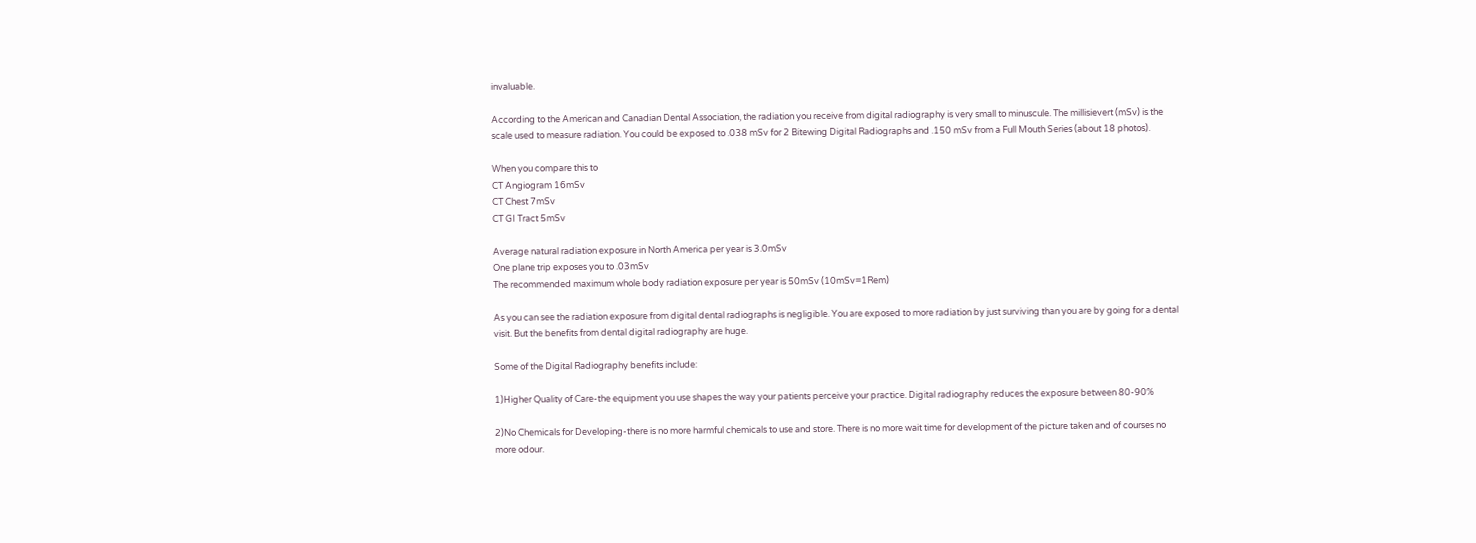invaluable.

According to the American and Canadian Dental Association, the radiation you receive from digital radiography is very small to minuscule. The millisievert (mSv) is the scale used to measure radiation. You could be exposed to .038 mSv for 2 Bitewing Digital Radiographs and .150 mSv from a Full Mouth Series (about 18 photos).

When you compare this to
CT Angiogram 16mSv
CT Chest 7mSv
CT GI Tract 5mSv

Average natural radiation exposure in North America per year is 3.0mSv
One plane trip exposes you to .03mSv
The recommended maximum whole body radiation exposure per year is 50mSv (10mSv=1Rem)

As you can see the radiation exposure from digital dental radiographs is negligible. You are exposed to more radiation by just surviving than you are by going for a dental visit. But the benefits from dental digital radiography are huge.

Some of the Digital Radiography benefits include:

1)Higher Quality of Care-the equipment you use shapes the way your patients perceive your practice. Digital radiography reduces the exposure between 80-90%

2)No Chemicals for Developing-there is no more harmful chemicals to use and store. There is no more wait time for development of the picture taken and of courses no more odour.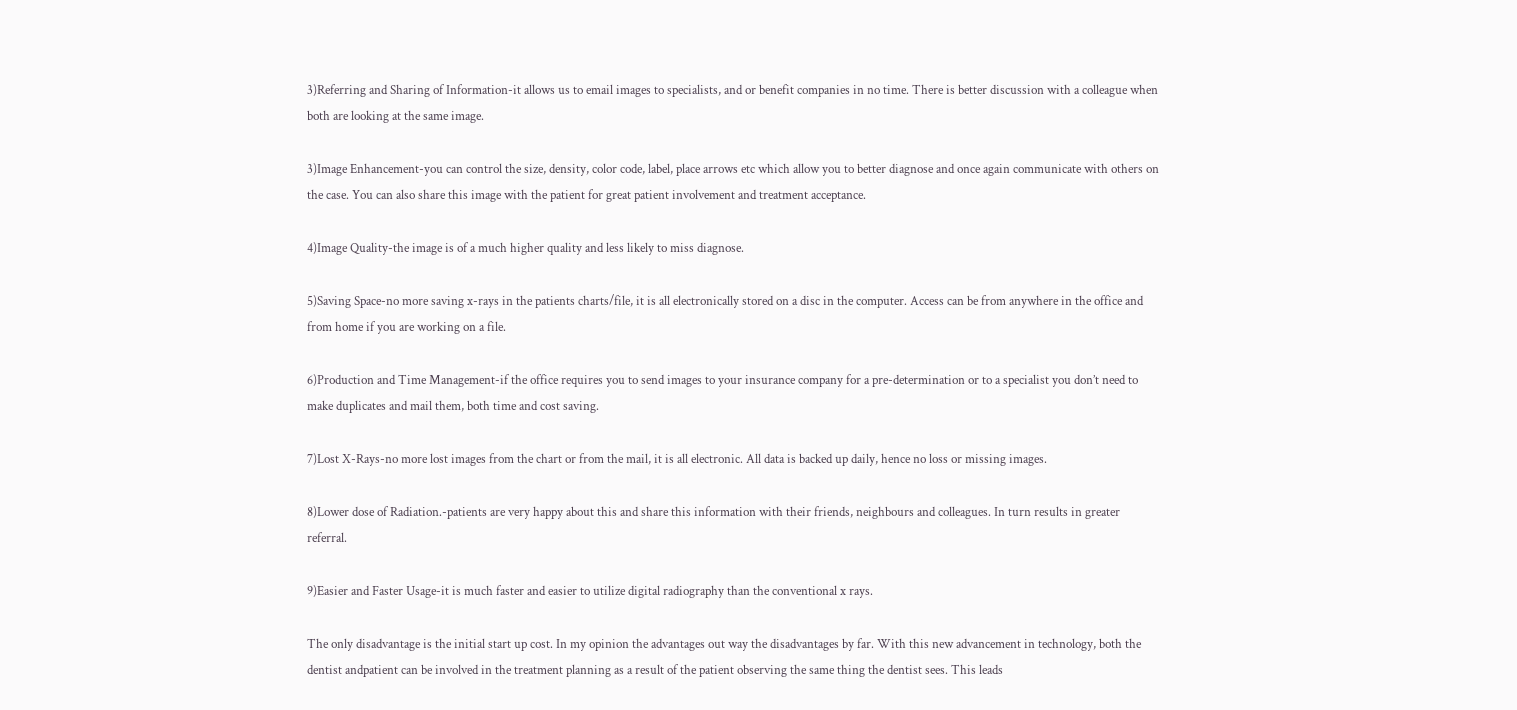3)Referring and Sharing of Information-it allows us to email images to specialists, and or benefit companies in no time. There is better discussion with a colleague when both are looking at the same image.

3)Image Enhancement-you can control the size, density, color code, label, place arrows etc which allow you to better diagnose and once again communicate with others on the case. You can also share this image with the patient for great patient involvement and treatment acceptance.

4)Image Quality-the image is of a much higher quality and less likely to miss diagnose.

5)Saving Space-no more saving x-rays in the patients charts/file, it is all electronically stored on a disc in the computer. Access can be from anywhere in the office and from home if you are working on a file.

6)Production and Time Management-if the office requires you to send images to your insurance company for a pre-determination or to a specialist you don’t need to make duplicates and mail them, both time and cost saving.

7)Lost X-Rays-no more lost images from the chart or from the mail, it is all electronic. All data is backed up daily, hence no loss or missing images.

8)Lower dose of Radiation.-patients are very happy about this and share this information with their friends, neighbours and colleagues. In turn results in greater referral.

9)Easier and Faster Usage-it is much faster and easier to utilize digital radiography than the conventional x rays.

The only disadvantage is the initial start up cost. In my opinion the advantages out way the disadvantages by far. With this new advancement in technology, both the dentist andpatient can be involved in the treatment planning as a result of the patient observing the same thing the dentist sees. This leads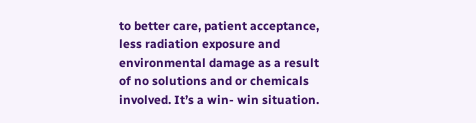to better care, patient acceptance, less radiation exposure and environmental damage as a result of no solutions and or chemicals involved. It’s a win- win situation.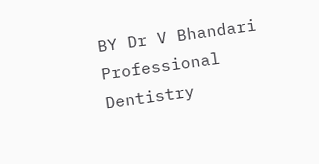BY Dr V Bhandari Professional Dentistry